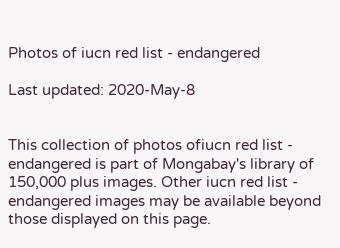Photos of iucn red list - endangered

Last updated: 2020-May-8


This collection of photos ofiucn red list - endangered is part of Mongabay's library of 150,000 plus images. Other iucn red list - endangered images may be available beyond those displayed on this page.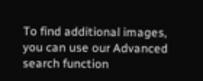To find additional images, you can use our Advanced search function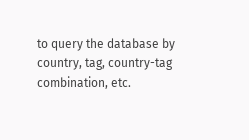to query the database by country, tag, country-tag combination, etc.